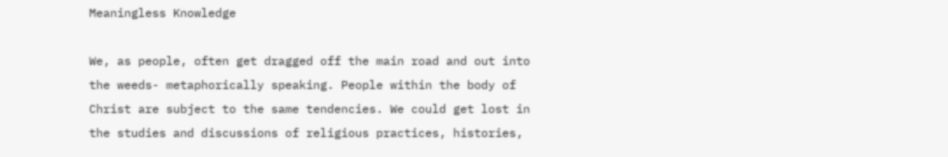Meaningless Knowledge

We, as people, often get dragged off the main road and out into the weeds- metaphorically speaking. People within the body of Christ are subject to the same tendencies. We could get lost in the studies and discussions of religious practices, histories,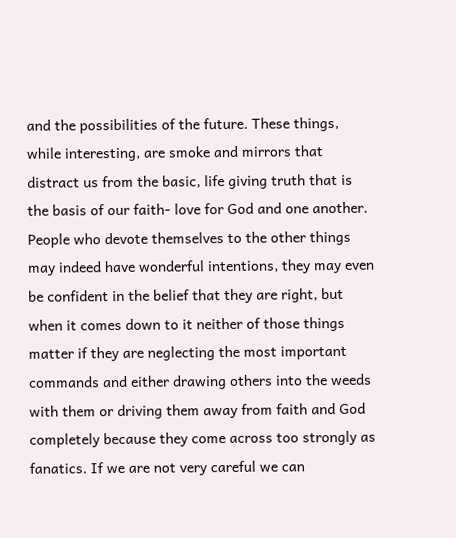and the possibilities of the future. These things, while interesting, are smoke and mirrors that distract us from the basic, life giving truth that is the basis of our faith- love for God and one another. People who devote themselves to the other things may indeed have wonderful intentions, they may even be confident in the belief that they are right, but when it comes down to it neither of those things matter if they are neglecting the most important commands and either drawing others into the weeds with them or driving them away from faith and God completely because they come across too strongly as fanatics. If we are not very careful we can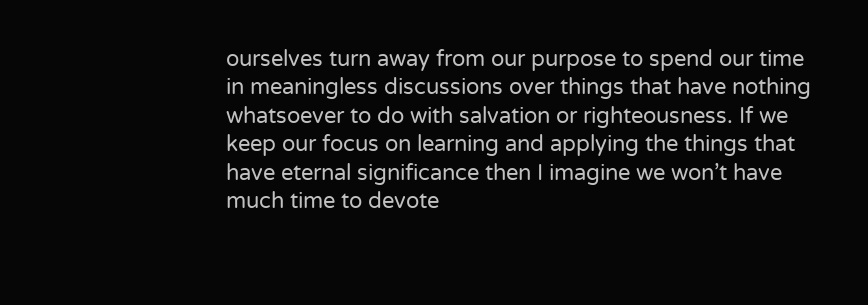ourselves turn away from our purpose to spend our time in meaningless discussions over things that have nothing whatsoever to do with salvation or righteousness. If we keep our focus on learning and applying the things that have eternal significance then I imagine we won’t have much time to devote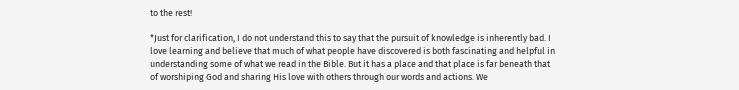to the rest!

*Just for clarification, I do not understand this to say that the pursuit of knowledge is inherently bad. I love learning and believe that much of what people have discovered is both fascinating and helpful in understanding some of what we read in the Bible. But it has a place and that place is far beneath that of worshiping God and sharing His love with others through our words and actions. We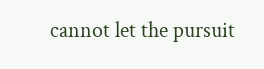cannot let the pursuit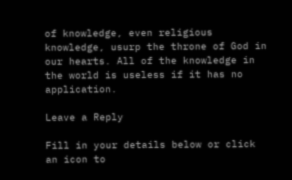of knowledge, even religious knowledge, usurp the throne of God in our hearts. All of the knowledge in the world is useless if it has no application.

Leave a Reply

Fill in your details below or click an icon to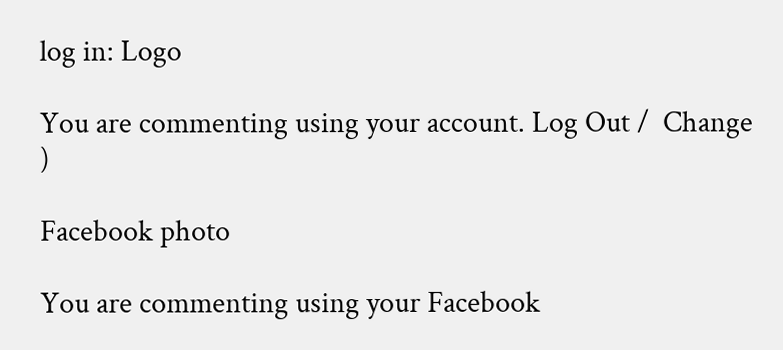log in: Logo

You are commenting using your account. Log Out /  Change )

Facebook photo

You are commenting using your Facebook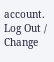account. Log Out /  Change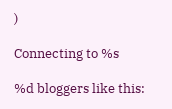)

Connecting to %s

%d bloggers like this: